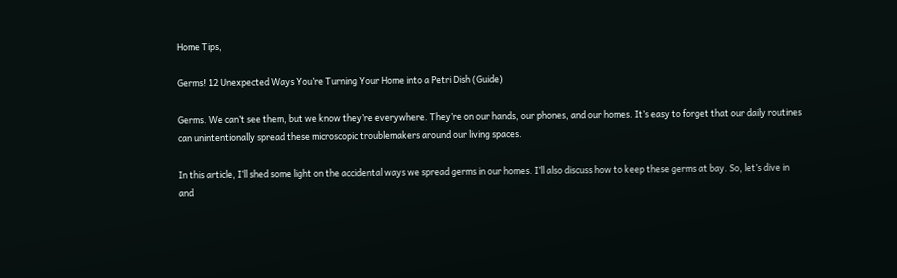Home Tips,

Germs! 12 Unexpected Ways You’re Turning Your Home into a Petri Dish (Guide)

Germs. We can’t see them, but we know they’re everywhere. They’re on our hands, our phones, and our homes. It’s easy to forget that our daily routines can unintentionally spread these microscopic troublemakers around our living spaces.

In this article, I’ll shed some light on the accidental ways we spread germs in our homes. I’ll also discuss how to keep these germs at bay. So, let’s dive in and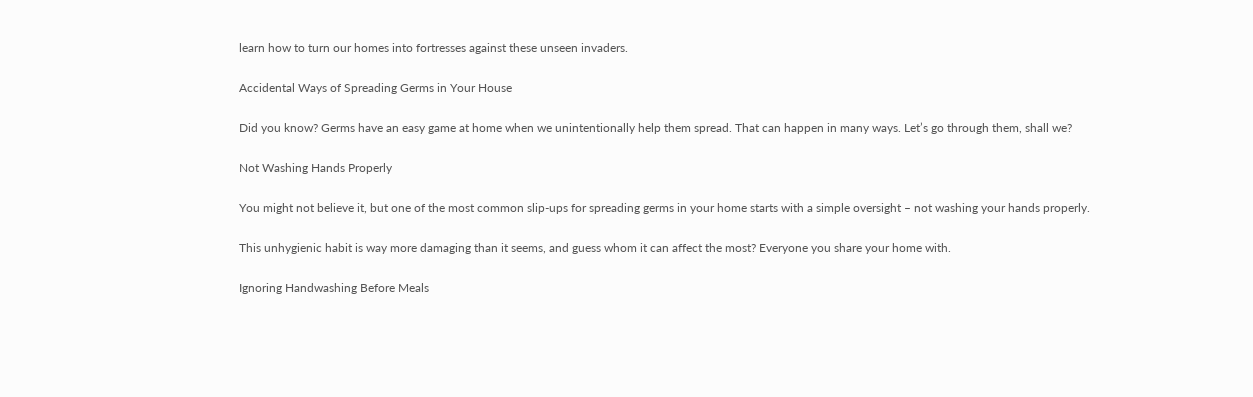learn how to turn our homes into fortresses against these unseen invaders.

Accidental Ways of Spreading Germs in Your House

Did you know? Germs have an easy game at home when we unintentionally help them spread. That can happen in many ways. Let’s go through them, shall we?

Not Washing Hands Properly

You might not believe it, but one of the most common slip-ups for spreading germs in your home starts with a simple oversight – not washing your hands properly.

This unhygienic habit is way more damaging than it seems, and guess whom it can affect the most? Everyone you share your home with.

Ignoring Handwashing Before Meals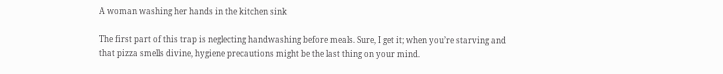A woman washing her hands in the kitchen sink

The first part of this trap is neglecting handwashing before meals. Sure, I get it; when you’re starving and that pizza smells divine, hygiene precautions might be the last thing on your mind.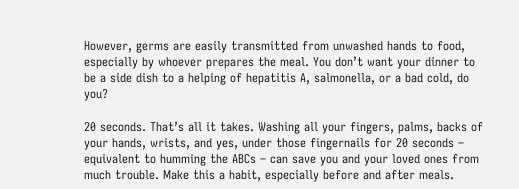However, germs are easily transmitted from unwashed hands to food, especially by whoever prepares the meal. You don’t want your dinner to be a side dish to a helping of hepatitis A, salmonella, or a bad cold, do you?

20 seconds. That’s all it takes. Washing all your fingers, palms, backs of your hands, wrists, and yes, under those fingernails for 20 seconds – equivalent to humming the ABCs – can save you and your loved ones from much trouble. Make this a habit, especially before and after meals.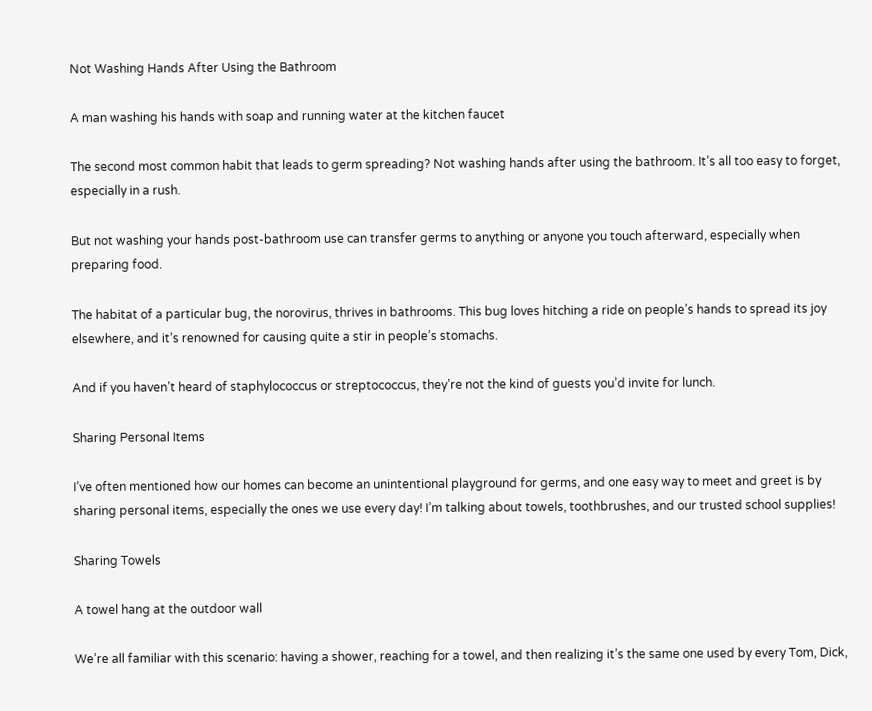Not Washing Hands After Using the Bathroom

A man washing his hands with soap and running water at the kitchen faucet

The second most common habit that leads to germ spreading? Not washing hands after using the bathroom. It’s all too easy to forget, especially in a rush.

But not washing your hands post-bathroom use can transfer germs to anything or anyone you touch afterward, especially when preparing food.

The habitat of a particular bug, the norovirus, thrives in bathrooms. This bug loves hitching a ride on people’s hands to spread its joy elsewhere, and it’s renowned for causing quite a stir in people’s stomachs.

And if you haven’t heard of staphylococcus or streptococcus, they’re not the kind of guests you’d invite for lunch.

Sharing Personal Items

I’ve often mentioned how our homes can become an unintentional playground for germs, and one easy way to meet and greet is by sharing personal items, especially the ones we use every day! I’m talking about towels, toothbrushes, and our trusted school supplies!

Sharing Towels

A towel hang at the outdoor wall

We’re all familiar with this scenario: having a shower, reaching for a towel, and then realizing it’s the same one used by every Tom, Dick,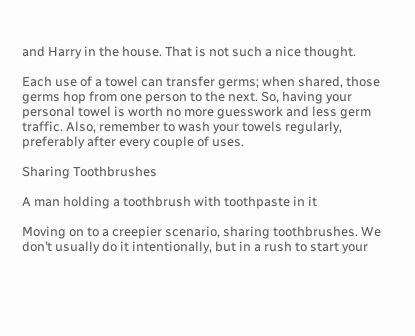and Harry in the house. That is not such a nice thought.

Each use of a towel can transfer germs; when shared, those germs hop from one person to the next. So, having your personal towel is worth no more guesswork and less germ traffic. Also, remember to wash your towels regularly, preferably after every couple of uses.

Sharing Toothbrushes

A man holding a toothbrush with toothpaste in it

Moving on to a creepier scenario, sharing toothbrushes. We don’t usually do it intentionally, but in a rush to start your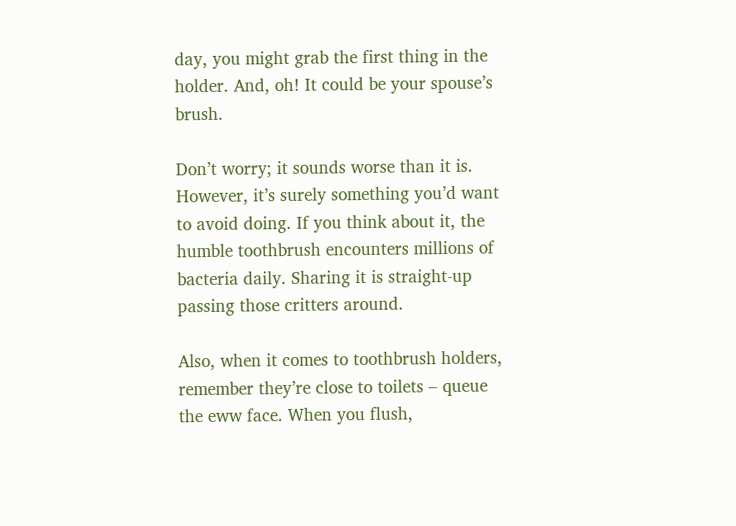day, you might grab the first thing in the holder. And, oh! It could be your spouse’s brush.

Don’t worry; it sounds worse than it is. However, it’s surely something you’d want to avoid doing. If you think about it, the humble toothbrush encounters millions of bacteria daily. Sharing it is straight-up passing those critters around.

Also, when it comes to toothbrush holders, remember they’re close to toilets – queue the eww face. When you flush,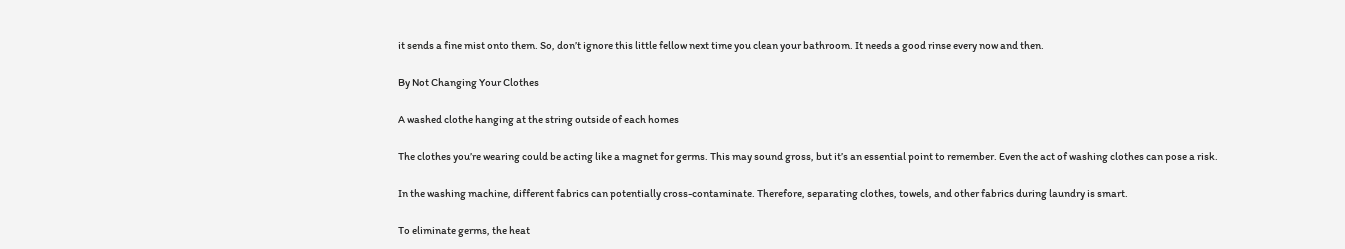it sends a fine mist onto them. So, don’t ignore this little fellow next time you clean your bathroom. It needs a good rinse every now and then.

By Not Changing Your Clothes

A washed clothe hanging at the string outside of each homes

The clothes you’re wearing could be acting like a magnet for germs. This may sound gross, but it’s an essential point to remember. Even the act of washing clothes can pose a risk.

In the washing machine, different fabrics can potentially cross-contaminate. Therefore, separating clothes, towels, and other fabrics during laundry is smart.

To eliminate germs, the heat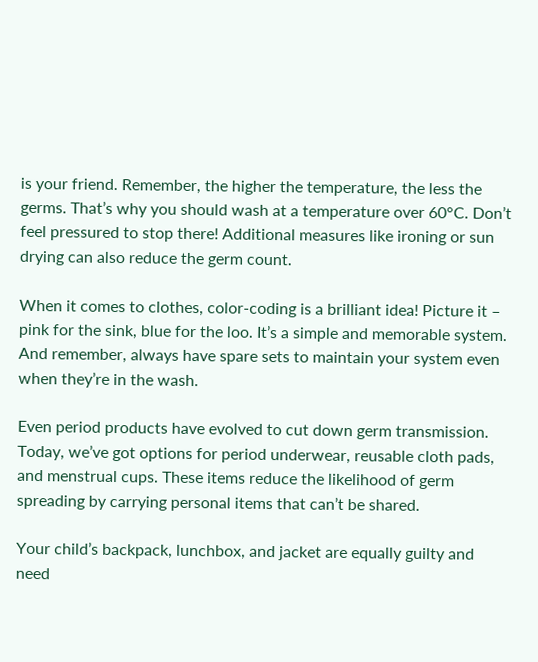is your friend. Remember, the higher the temperature, the less the germs. That’s why you should wash at a temperature over 60°C. Don’t feel pressured to stop there! Additional measures like ironing or sun drying can also reduce the germ count.

When it comes to clothes, color-coding is a brilliant idea! Picture it – pink for the sink, blue for the loo. It’s a simple and memorable system. And remember, always have spare sets to maintain your system even when they’re in the wash.

Even period products have evolved to cut down germ transmission. Today, we’ve got options for period underwear, reusable cloth pads, and menstrual cups. These items reduce the likelihood of germ spreading by carrying personal items that can’t be shared.

Your child’s backpack, lunchbox, and jacket are equally guilty and need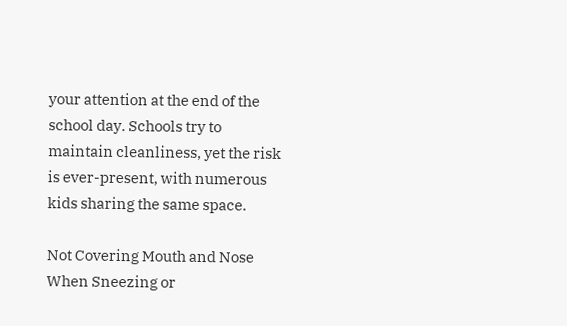your attention at the end of the school day. Schools try to maintain cleanliness, yet the risk is ever-present, with numerous kids sharing the same space.

Not Covering Mouth and Nose When Sneezing or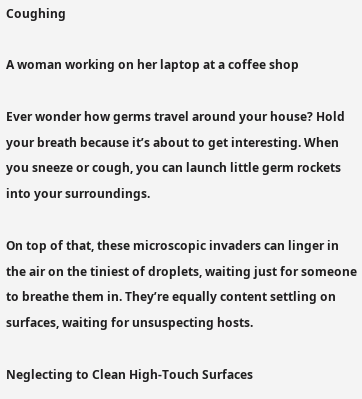Coughing

A woman working on her laptop at a coffee shop

Ever wonder how germs travel around your house? Hold your breath because it’s about to get interesting. When you sneeze or cough, you can launch little germ rockets into your surroundings.

On top of that, these microscopic invaders can linger in the air on the tiniest of droplets, waiting just for someone to breathe them in. They’re equally content settling on surfaces, waiting for unsuspecting hosts.

Neglecting to Clean High-Touch Surfaces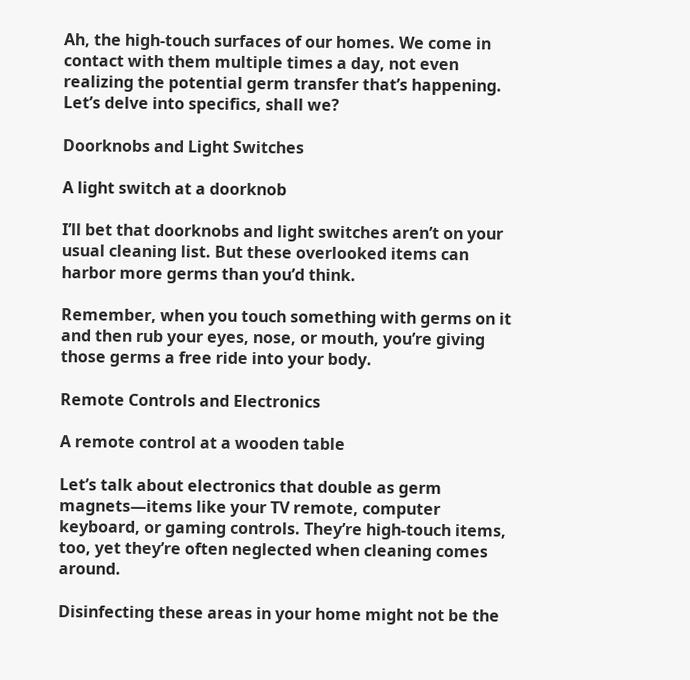Ah, the high-touch surfaces of our homes. We come in contact with them multiple times a day, not even realizing the potential germ transfer that’s happening. Let’s delve into specifics, shall we?

Doorknobs and Light Switches

A light switch at a doorknob

I’ll bet that doorknobs and light switches aren’t on your usual cleaning list. But these overlooked items can harbor more germs than you’d think.

Remember, when you touch something with germs on it and then rub your eyes, nose, or mouth, you’re giving those germs a free ride into your body.

Remote Controls and Electronics

A remote control at a wooden table

Let’s talk about electronics that double as germ magnets—items like your TV remote, computer keyboard, or gaming controls. They’re high-touch items, too, yet they’re often neglected when cleaning comes around.

Disinfecting these areas in your home might not be the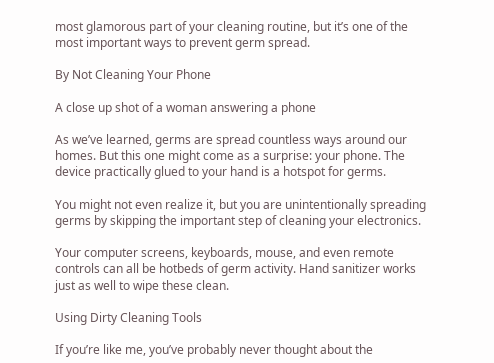most glamorous part of your cleaning routine, but it’s one of the most important ways to prevent germ spread.

By Not Cleaning Your Phone

A close up shot of a woman answering a phone

As we’ve learned, germs are spread countless ways around our homes. But this one might come as a surprise: your phone. The device practically glued to your hand is a hotspot for germs.

You might not even realize it, but you are unintentionally spreading germs by skipping the important step of cleaning your electronics.

Your computer screens, keyboards, mouse, and even remote controls can all be hotbeds of germ activity. Hand sanitizer works just as well to wipe these clean.

Using Dirty Cleaning Tools

If you’re like me, you’ve probably never thought about the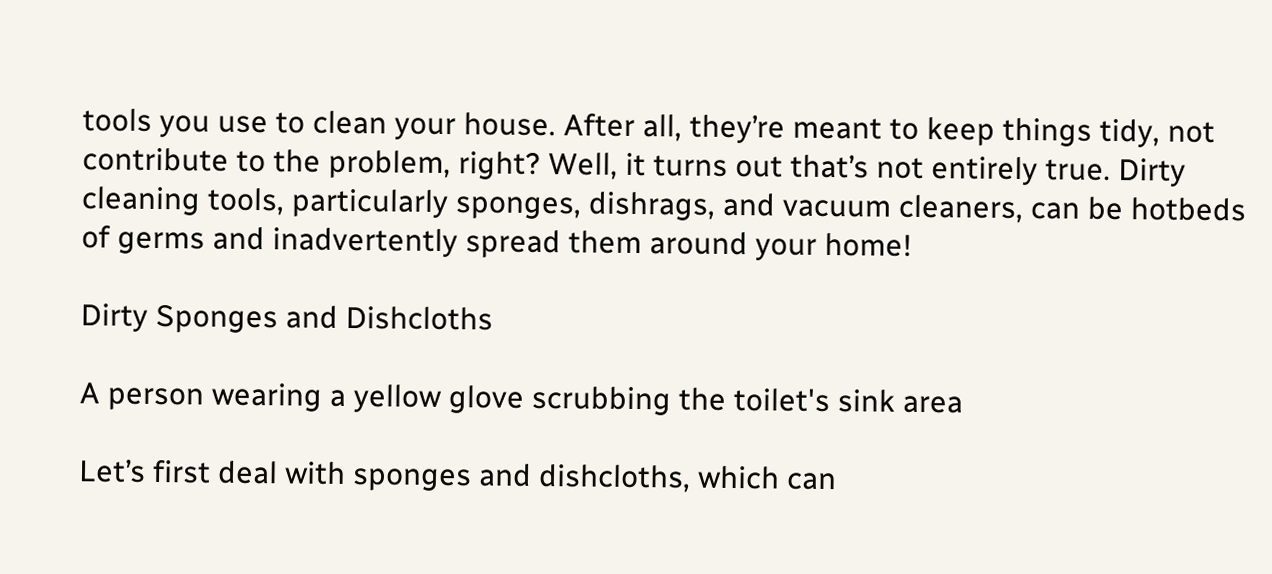tools you use to clean your house. After all, they’re meant to keep things tidy, not contribute to the problem, right? Well, it turns out that’s not entirely true. Dirty cleaning tools, particularly sponges, dishrags, and vacuum cleaners, can be hotbeds of germs and inadvertently spread them around your home!

Dirty Sponges and Dishcloths

A person wearing a yellow glove scrubbing the toilet's sink area

Let’s first deal with sponges and dishcloths, which can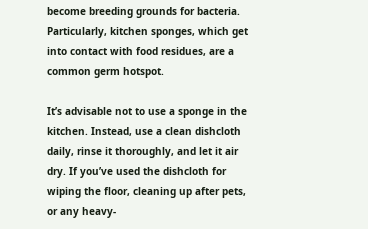become breeding grounds for bacteria. Particularly, kitchen sponges, which get into contact with food residues, are a common germ hotspot.

It’s advisable not to use a sponge in the kitchen. Instead, use a clean dishcloth daily, rinse it thoroughly, and let it air dry. If you’ve used the dishcloth for wiping the floor, cleaning up after pets, or any heavy-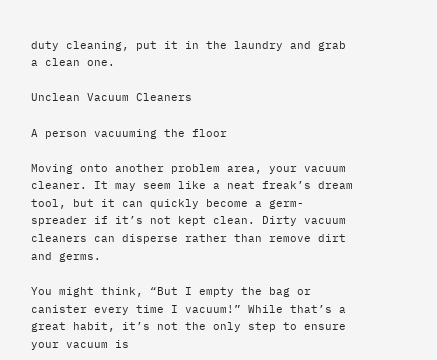duty cleaning, put it in the laundry and grab a clean one.

Unclean Vacuum Cleaners

A person vacuuming the floor

Moving onto another problem area, your vacuum cleaner. It may seem like a neat freak’s dream tool, but it can quickly become a germ-spreader if it’s not kept clean. Dirty vacuum cleaners can disperse rather than remove dirt and germs.

You might think, “But I empty the bag or canister every time I vacuum!” While that’s a great habit, it’s not the only step to ensure your vacuum is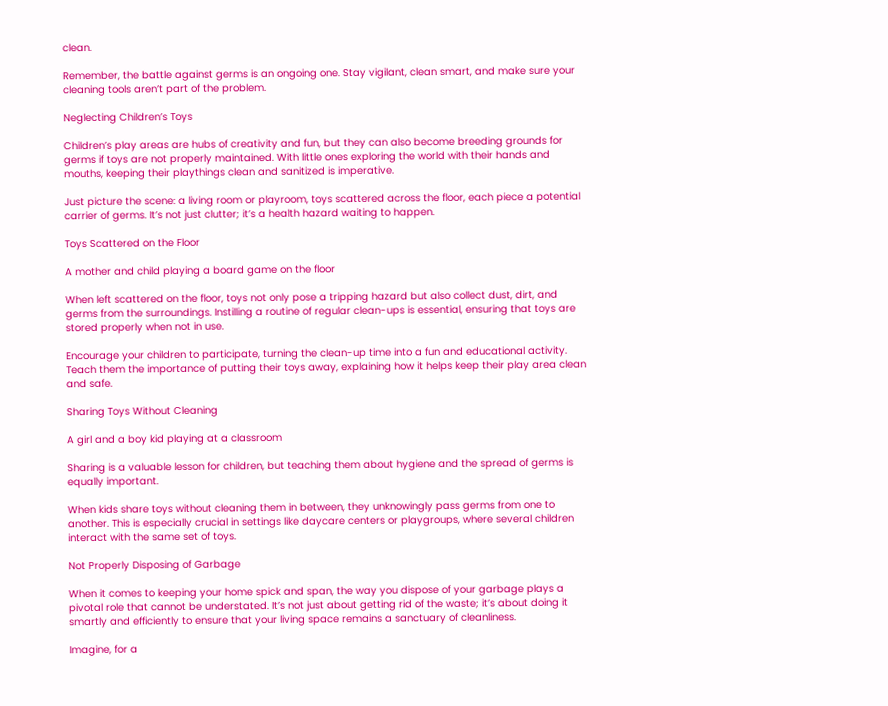clean.

Remember, the battle against germs is an ongoing one. Stay vigilant, clean smart, and make sure your cleaning tools aren’t part of the problem.

Neglecting Children’s Toys

Children’s play areas are hubs of creativity and fun, but they can also become breeding grounds for germs if toys are not properly maintained. With little ones exploring the world with their hands and mouths, keeping their playthings clean and sanitized is imperative.

Just picture the scene: a living room or playroom, toys scattered across the floor, each piece a potential carrier of germs. It’s not just clutter; it’s a health hazard waiting to happen.

Toys Scattered on the Floor

A mother and child playing a board game on the floor

When left scattered on the floor, toys not only pose a tripping hazard but also collect dust, dirt, and germs from the surroundings. Instilling a routine of regular clean-ups is essential, ensuring that toys are stored properly when not in use.

Encourage your children to participate, turning the clean-up time into a fun and educational activity. Teach them the importance of putting their toys away, explaining how it helps keep their play area clean and safe.

Sharing Toys Without Cleaning

A girl and a boy kid playing at a classroom

Sharing is a valuable lesson for children, but teaching them about hygiene and the spread of germs is equally important.

When kids share toys without cleaning them in between, they unknowingly pass germs from one to another. This is especially crucial in settings like daycare centers or playgroups, where several children interact with the same set of toys.

Not Properly Disposing of Garbage

When it comes to keeping your home spick and span, the way you dispose of your garbage plays a pivotal role that cannot be understated. It’s not just about getting rid of the waste; it’s about doing it smartly and efficiently to ensure that your living space remains a sanctuary of cleanliness.

Imagine, for a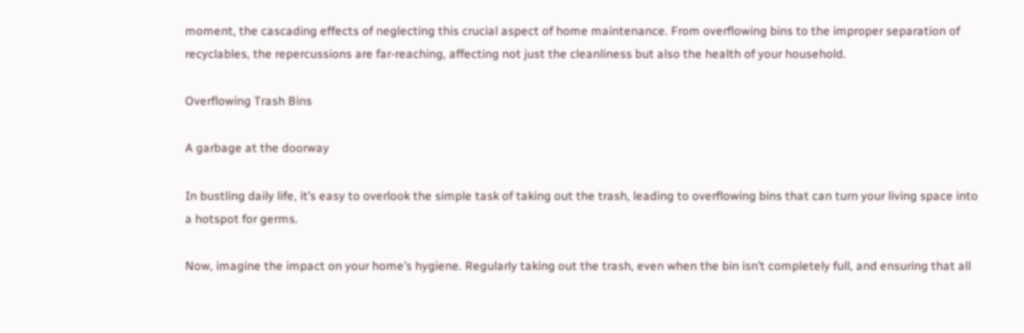moment, the cascading effects of neglecting this crucial aspect of home maintenance. From overflowing bins to the improper separation of recyclables, the repercussions are far-reaching, affecting not just the cleanliness but also the health of your household.

Overflowing Trash Bins

A garbage at the doorway

In bustling daily life, it’s easy to overlook the simple task of taking out the trash, leading to overflowing bins that can turn your living space into a hotspot for germs.

Now, imagine the impact on your home’s hygiene. Regularly taking out the trash, even when the bin isn’t completely full, and ensuring that all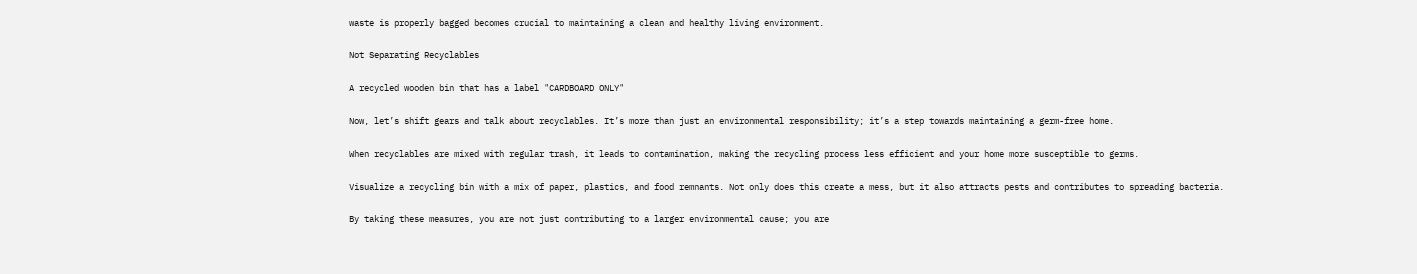waste is properly bagged becomes crucial to maintaining a clean and healthy living environment.

Not Separating Recyclables

A recycled wooden bin that has a label "CARDBOARD ONLY"

Now, let’s shift gears and talk about recyclables. It’s more than just an environmental responsibility; it’s a step towards maintaining a germ-free home.

When recyclables are mixed with regular trash, it leads to contamination, making the recycling process less efficient and your home more susceptible to germs.

Visualize a recycling bin with a mix of paper, plastics, and food remnants. Not only does this create a mess, but it also attracts pests and contributes to spreading bacteria.

By taking these measures, you are not just contributing to a larger environmental cause; you are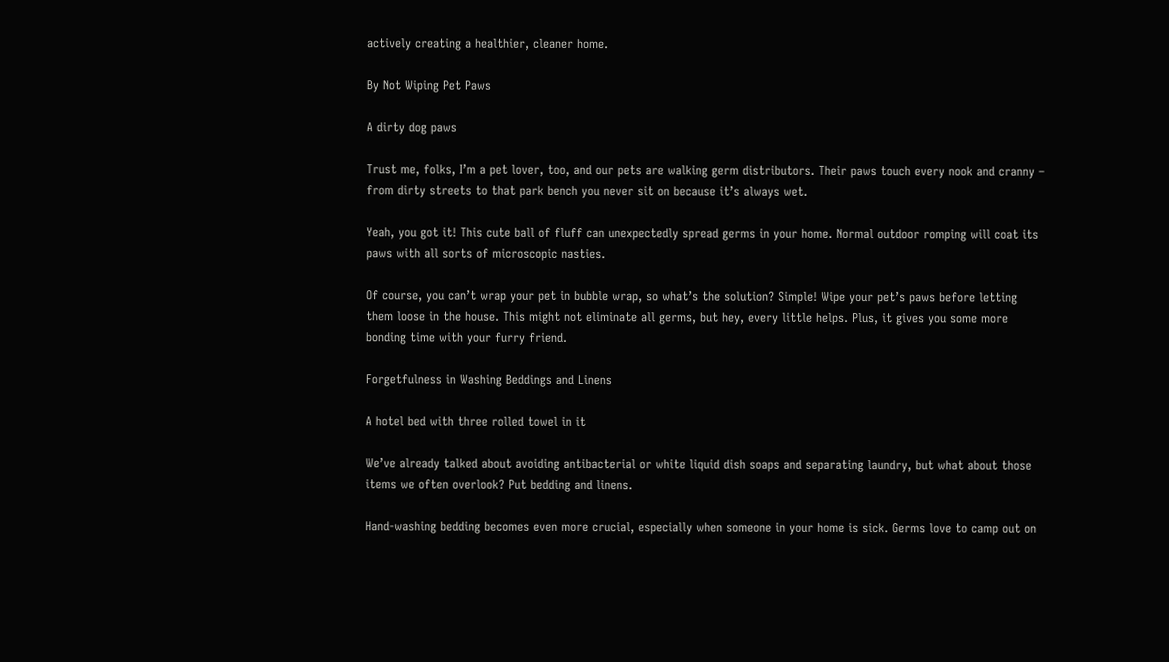actively creating a healthier, cleaner home.

By Not Wiping Pet Paws

A dirty dog paws

Trust me, folks, I’m a pet lover, too, and our pets are walking germ distributors. Their paws touch every nook and cranny – from dirty streets to that park bench you never sit on because it’s always wet.

Yeah, you got it! This cute ball of fluff can unexpectedly spread germs in your home. Normal outdoor romping will coat its paws with all sorts of microscopic nasties.

Of course, you can’t wrap your pet in bubble wrap, so what’s the solution? Simple! Wipe your pet’s paws before letting them loose in the house. This might not eliminate all germs, but hey, every little helps. Plus, it gives you some more bonding time with your furry friend.

Forgetfulness in Washing Beddings and Linens

A hotel bed with three rolled towel in it

We’ve already talked about avoiding antibacterial or white liquid dish soaps and separating laundry, but what about those items we often overlook? Put bedding and linens.

Hand-washing bedding becomes even more crucial, especially when someone in your home is sick. Germs love to camp out on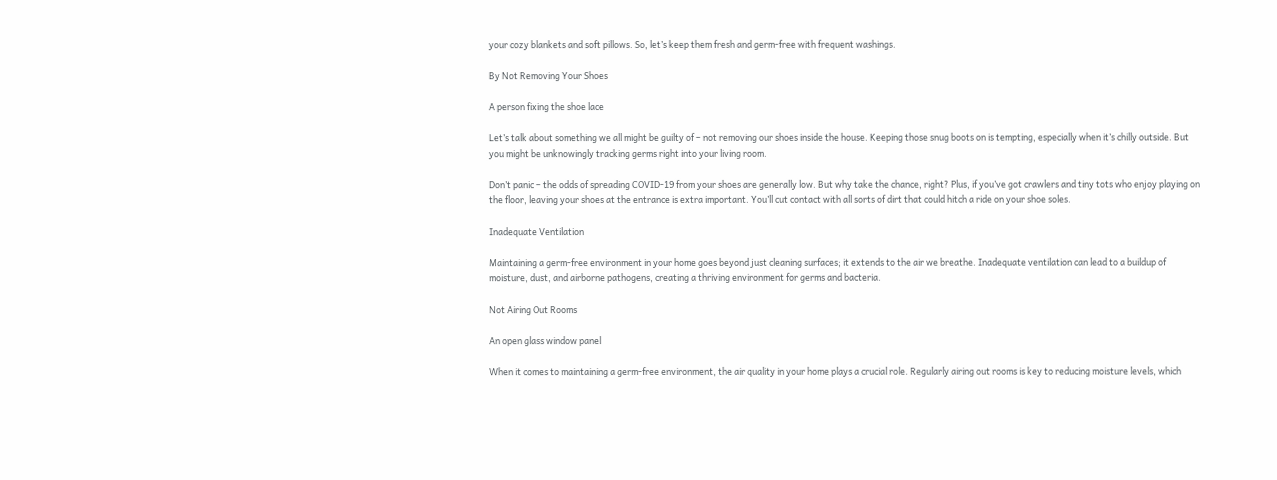your cozy blankets and soft pillows. So, let’s keep them fresh and germ-free with frequent washings.

By Not Removing Your Shoes

A person fixing the shoe lace

Let’s talk about something we all might be guilty of – not removing our shoes inside the house. Keeping those snug boots on is tempting, especially when it’s chilly outside. But you might be unknowingly tracking germs right into your living room.

Don’t panic – the odds of spreading COVID-19 from your shoes are generally low. But why take the chance, right? Plus, if you’ve got crawlers and tiny tots who enjoy playing on the floor, leaving your shoes at the entrance is extra important. You’ll cut contact with all sorts of dirt that could hitch a ride on your shoe soles.

Inadequate Ventilation

Maintaining a germ-free environment in your home goes beyond just cleaning surfaces; it extends to the air we breathe. Inadequate ventilation can lead to a buildup of moisture, dust, and airborne pathogens, creating a thriving environment for germs and bacteria.

Not Airing Out Rooms

An open glass window panel

When it comes to maintaining a germ-free environment, the air quality in your home plays a crucial role. Regularly airing out rooms is key to reducing moisture levels, which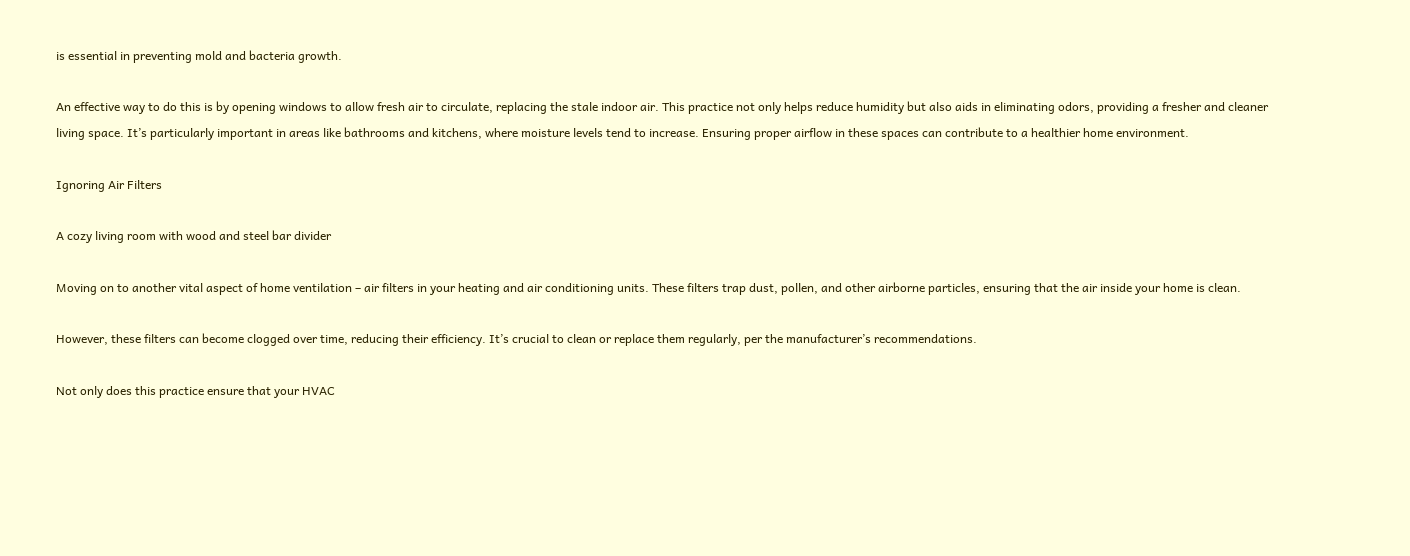is essential in preventing mold and bacteria growth.

An effective way to do this is by opening windows to allow fresh air to circulate, replacing the stale indoor air. This practice not only helps reduce humidity but also aids in eliminating odors, providing a fresher and cleaner living space. It’s particularly important in areas like bathrooms and kitchens, where moisture levels tend to increase. Ensuring proper airflow in these spaces can contribute to a healthier home environment.

Ignoring Air Filters

A cozy living room with wood and steel bar divider

Moving on to another vital aspect of home ventilation – air filters in your heating and air conditioning units. These filters trap dust, pollen, and other airborne particles, ensuring that the air inside your home is clean.

However, these filters can become clogged over time, reducing their efficiency. It’s crucial to clean or replace them regularly, per the manufacturer’s recommendations.

Not only does this practice ensure that your HVAC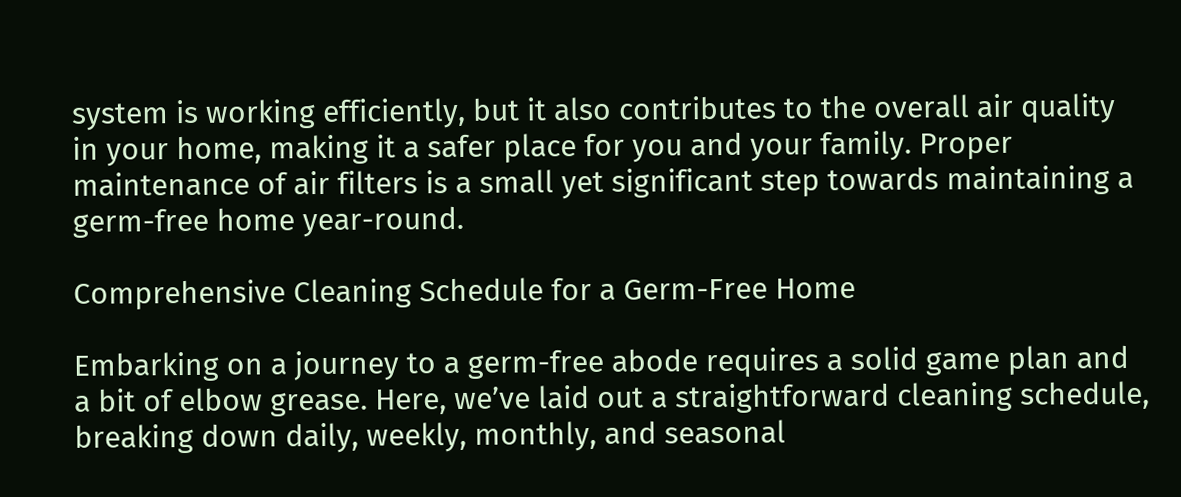system is working efficiently, but it also contributes to the overall air quality in your home, making it a safer place for you and your family. Proper maintenance of air filters is a small yet significant step towards maintaining a germ-free home year-round.

Comprehensive Cleaning Schedule for a Germ-Free Home

Embarking on a journey to a germ-free abode requires a solid game plan and a bit of elbow grease. Here, we’ve laid out a straightforward cleaning schedule, breaking down daily, weekly, monthly, and seasonal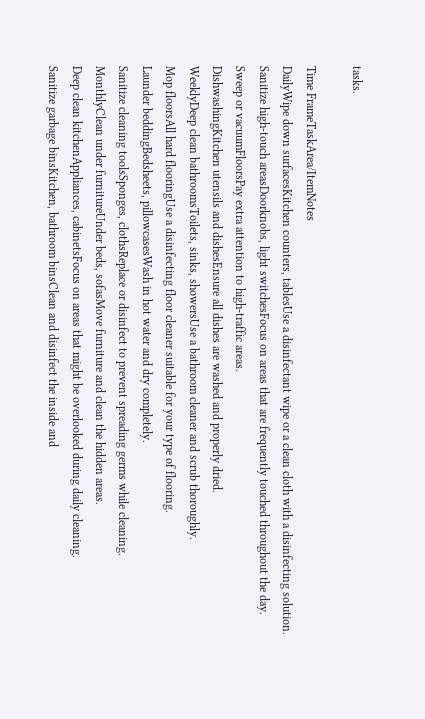tasks.

Time FrameTaskArea/ItemNotes
DailyWipe down surfacesKitchen counters, tablesUse a disinfectant wipe or a clean cloth with a disinfecting solution.
Sanitize high-touch areasDoorknobs, light switchesFocus on areas that are frequently touched throughout the day.
Sweep or vacuumFloorsPay extra attention to high-traffic areas.
DishwashingKitchen utensils and dishesEnsure all dishes are washed and properly dried.
WeeklyDeep clean bathroomsToilets, sinks, showersUse a bathroom cleaner and scrub thoroughly.
Mop floorsAll hard flooringUse a disinfecting floor cleaner suitable for your type of flooring.
Launder beddingBedsheets, pillowcasesWash in hot water and dry completely.
Sanitize cleaning toolsSponges, clothsReplace or disinfect to prevent spreading germs while cleaning.
MonthlyClean under furnitureUnder beds, sofasMove furniture and clean the hidden areas.
Deep clean kitchenAppliances, cabinetsFocus on areas that might be overlooked during daily cleaning.
Sanitize garbage binsKitchen, bathroom binsClean and disinfect the inside and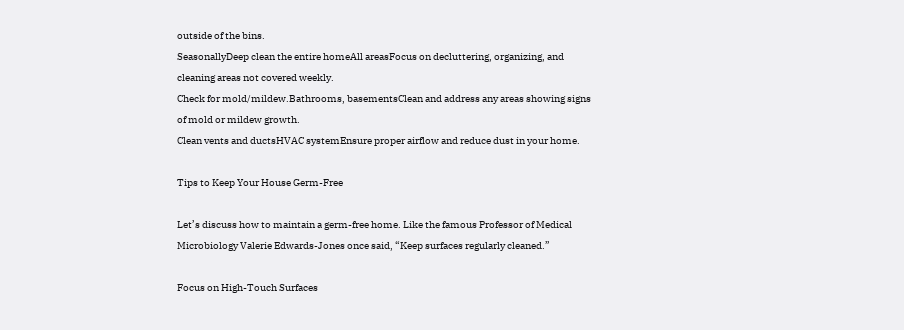outside of the bins.
SeasonallyDeep clean the entire homeAll areasFocus on decluttering, organizing, and cleaning areas not covered weekly.
Check for mold/mildew.Bathrooms, basementsClean and address any areas showing signs of mold or mildew growth.
Clean vents and ductsHVAC systemEnsure proper airflow and reduce dust in your home.

Tips to Keep Your House Germ-Free

Let’s discuss how to maintain a germ-free home. Like the famous Professor of Medical Microbiology Valerie Edwards-Jones once said, “Keep surfaces regularly cleaned.”

Focus on High-Touch Surfaces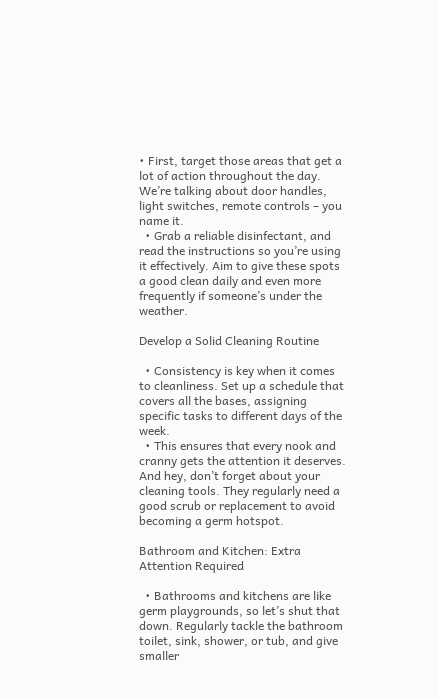• First, target those areas that get a lot of action throughout the day. We’re talking about door handles, light switches, remote controls – you name it.
  • Grab a reliable disinfectant, and read the instructions so you’re using it effectively. Aim to give these spots a good clean daily and even more frequently if someone’s under the weather.

Develop a Solid Cleaning Routine

  • Consistency is key when it comes to cleanliness. Set up a schedule that covers all the bases, assigning specific tasks to different days of the week.
  • This ensures that every nook and cranny gets the attention it deserves. And hey, don’t forget about your cleaning tools. They regularly need a good scrub or replacement to avoid becoming a germ hotspot.

Bathroom and Kitchen: Extra Attention Required

  • Bathrooms and kitchens are like germ playgrounds, so let’s shut that down. Regularly tackle the bathroom toilet, sink, shower, or tub, and give smaller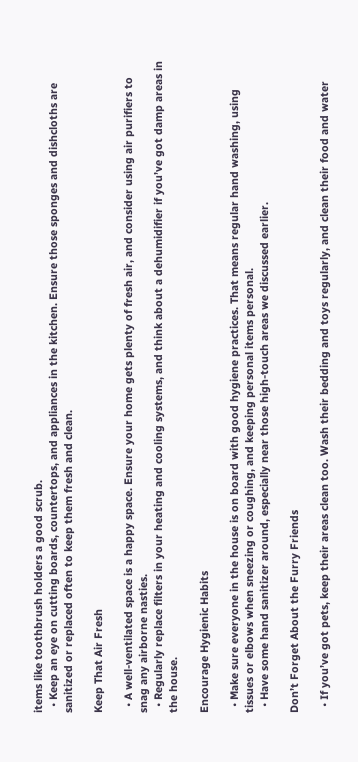items like toothbrush holders a good scrub.
  • Keep an eye on cutting boards, countertops, and appliances in the kitchen. Ensure those sponges and dishcloths are sanitized or replaced often to keep them fresh and clean.

Keep That Air Fresh

  • A well-ventilated space is a happy space. Ensure your home gets plenty of fresh air, and consider using air purifiers to snag any airborne nasties.
  • Regularly replace filters in your heating and cooling systems, and think about a dehumidifier if you’ve got damp areas in the house.

Encourage Hygienic Habits

  • Make sure everyone in the house is on board with good hygiene practices. That means regular hand washing, using tissues or elbows when sneezing or coughing, and keeping personal items personal.
  • Have some hand sanitizer around, especially near those high-touch areas we discussed earlier.

Don’t Forget About the Furry Friends

  • If you’ve got pets, keep their areas clean too. Wash their bedding and toys regularly, and clean their food and water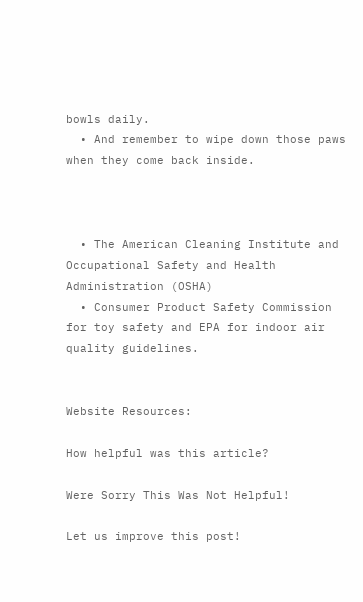bowls daily.
  • And remember to wipe down those paws when they come back inside.



  • The American Cleaning Institute and Occupational Safety and Health Administration (OSHA)
  • Consumer Product Safety Commission for toy safety and EPA for indoor air quality guidelines.


Website Resources:

How helpful was this article?

Were Sorry This Was Not Helpful!

Let us improve this post!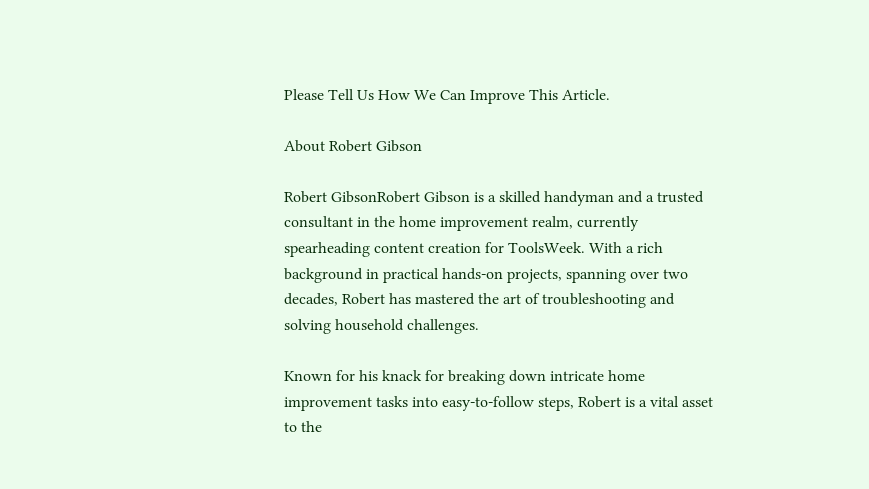Please Tell Us How We Can Improve This Article.

About Robert Gibson

Robert GibsonRobert Gibson is a skilled handyman and a trusted consultant in the home improvement realm, currently spearheading content creation for ToolsWeek. With a rich background in practical hands-on projects, spanning over two decades, Robert has mastered the art of troubleshooting and solving household challenges.

Known for his knack for breaking down intricate home improvement tasks into easy-to-follow steps, Robert is a vital asset to the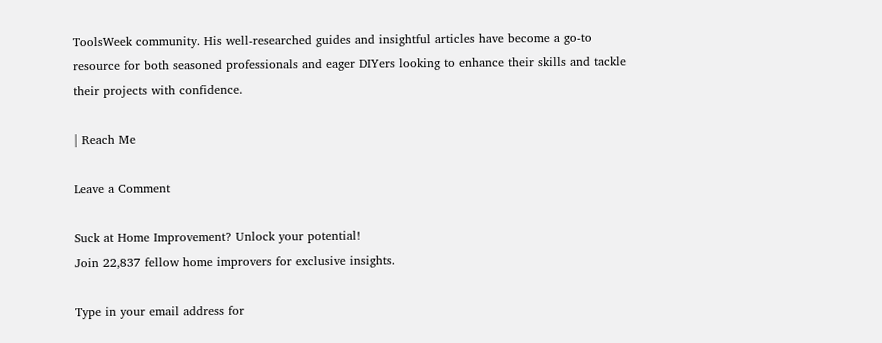ToolsWeek community. His well-researched guides and insightful articles have become a go-to resource for both seasoned professionals and eager DIYers looking to enhance their skills and tackle their projects with confidence.

| Reach Me

Leave a Comment

Suck at Home Improvement? Unlock your potential!
Join 22,837 fellow home improvers for exclusive insights.

Type in your email address for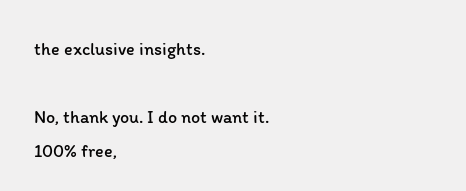the exclusive insights.

No, thank you. I do not want it.
100% free,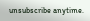unsubscribe anytime.